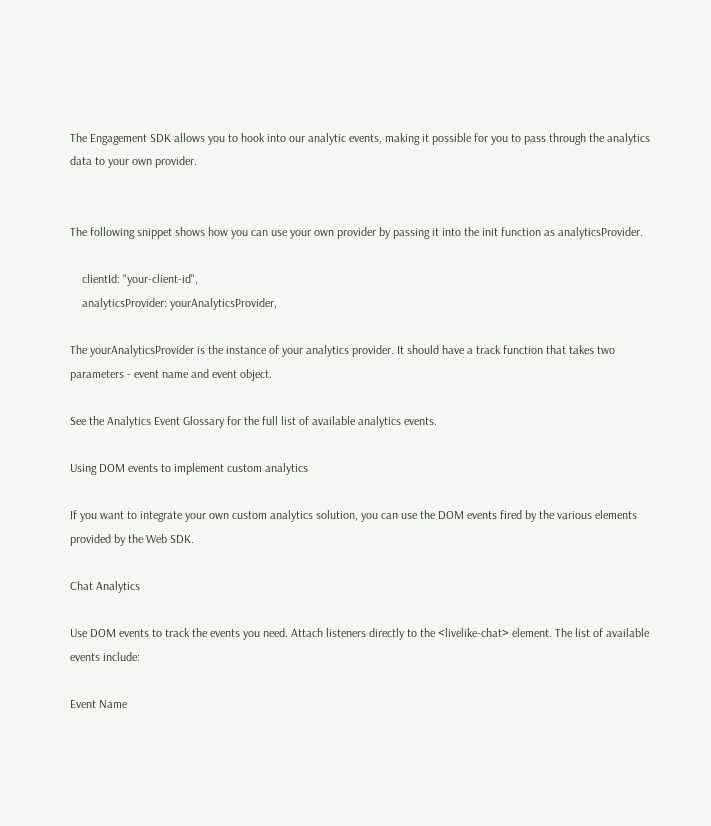The Engagement SDK allows you to hook into our analytic events, making it possible for you to pass through the analytics data to your own provider.


The following snippet shows how you can use your own provider by passing it into the init function as analyticsProvider.

    clientId: "your-client-id",
    analyticsProvider: yourAnalyticsProvider,

The yourAnalyticsProvider is the instance of your analytics provider. It should have a track function that takes two parameters - event name and event object.

See the Analytics Event Glossary for the full list of available analytics events.

Using DOM events to implement custom analytics

If you want to integrate your own custom analytics solution, you can use the DOM events fired by the various elements provided by the Web SDK.

Chat Analytics

Use DOM events to track the events you need. Attach listeners directly to the <livelike-chat> element. The list of available events include:

Event Name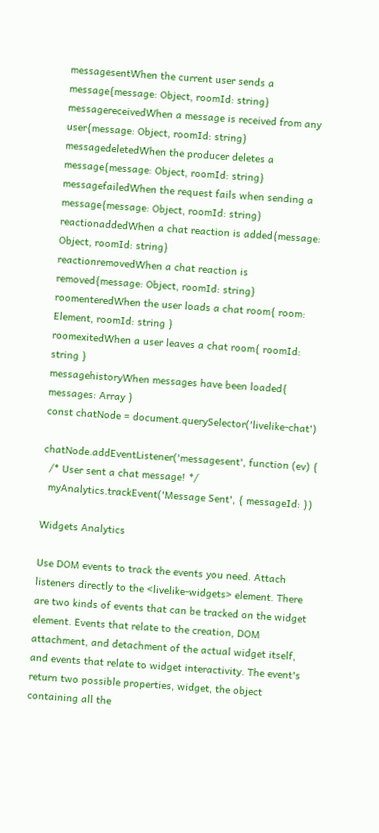messagesentWhen the current user sends a message{message: Object, roomId: string}
messagereceivedWhen a message is received from any user{message: Object, roomId: string}
messagedeletedWhen the producer deletes a message{message: Object, roomId: string}
messagefailedWhen the request fails when sending a message{message: Object, roomId: string}
reactionaddedWhen a chat reaction is added{message: Object, roomId: string}
reactionremovedWhen a chat reaction is removed{message: Object, roomId: string}
roomenteredWhen the user loads a chat room{ room: Element, roomId: string }
roomexitedWhen a user leaves a chat room{ roomId: string }
messagehistoryWhen messages have been loaded{ messages: Array }
const chatNode = document.querySelector('livelike-chat')

chatNode.addEventListener('messagesent', function (ev) {
  /* User sent a chat message! */
  myAnalytics.trackEvent('Message Sent', { messageId: })

Widgets Analytics

Use DOM events to track the events you need. Attach listeners directly to the <livelike-widgets> element. There are two kinds of events that can be tracked on the widget element. Events that relate to the creation, DOM attachment, and detachment of the actual widget itself, and events that relate to widget interactivity. The event's return two possible properties, widget, the object containing all the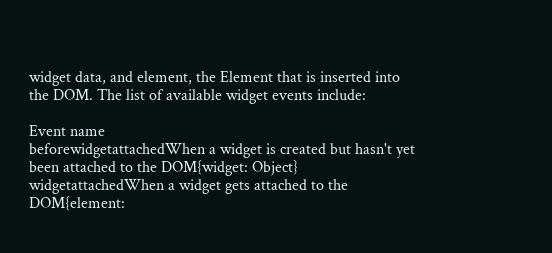widget data, and element, the Element that is inserted into the DOM. The list of available widget events include:

Event name
beforewidgetattachedWhen a widget is created but hasn't yet been attached to the DOM{widget: Object}
widgetattachedWhen a widget gets attached to the DOM{element: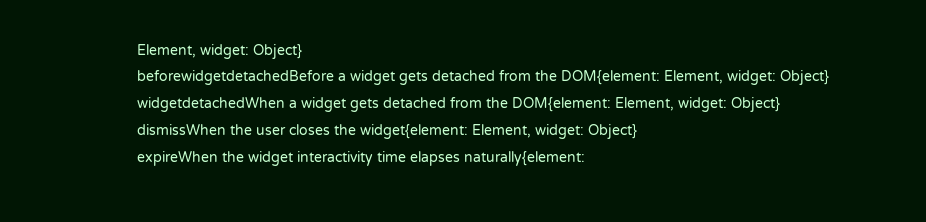Element, widget: Object}
beforewidgetdetachedBefore a widget gets detached from the DOM{element: Element, widget: Object}
widgetdetachedWhen a widget gets detached from the DOM{element: Element, widget: Object}
dismissWhen the user closes the widget{element: Element, widget: Object}
expireWhen the widget interactivity time elapses naturally{element: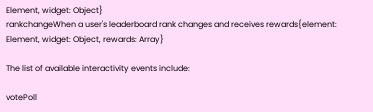Element, widget: Object}
rankchangeWhen a user's leaderboard rank changes and receives rewards{element: Element, widget: Object, rewards: Array}

The list of available interactivity events include:

votePoll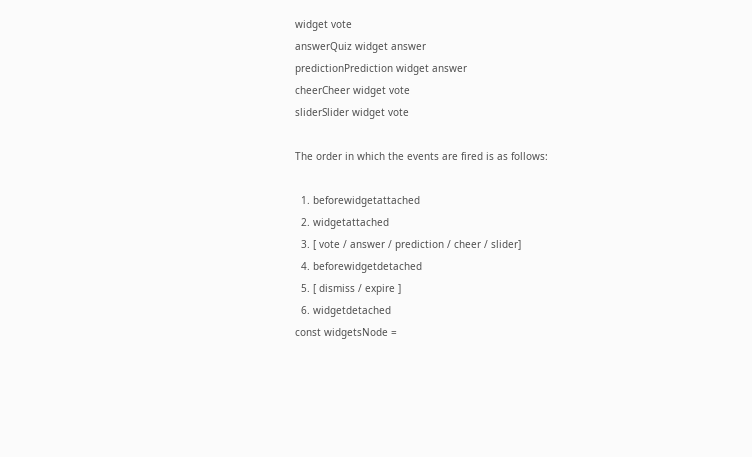widget vote
answerQuiz widget answer
predictionPrediction widget answer
cheerCheer widget vote
sliderSlider widget vote

The order in which the events are fired is as follows:

  1. beforewidgetattached
  2. widgetattached
  3. [ vote / answer / prediction / cheer / slider]
  4. beforewidgetdetached
  5. [ dismiss / expire ]
  6. widgetdetached
const widgetsNode =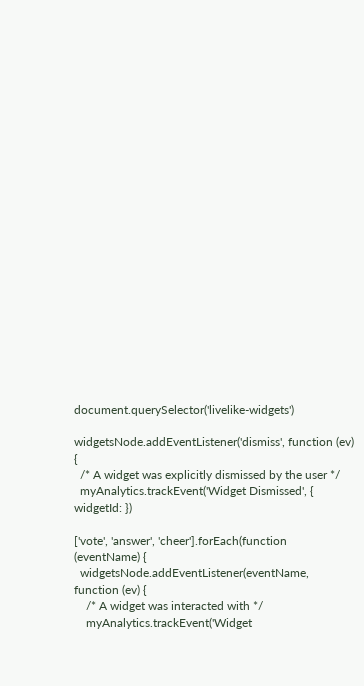document.querySelector('livelike-widgets')

widgetsNode.addEventListener('dismiss', function (ev) {
  /* A widget was explicitly dismissed by the user */
  myAnalytics.trackEvent('Widget Dismissed', { widgetId: })

['vote', 'answer', 'cheer'].forEach(function (eventName) {
  widgetsNode.addEventListener(eventName, function (ev) {
    /* A widget was interacted with */
    myAnalytics.trackEvent('Widget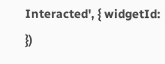Interacted', { widgetId: })